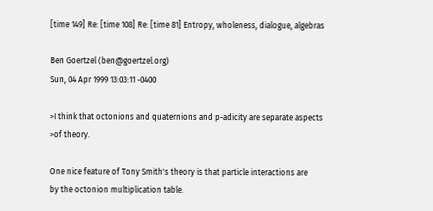[time 149] Re: [time 108] Re: [time 81] Entropy, wholeness, dialogue, algebras

Ben Goertzel (ben@goertzel.org)
Sun, 04 Apr 1999 13:03:11 -0400

>I think that octonions and quaternions and p-adicity are separate aspects
>of theory.

One nice feature of Tony Smith's theory is that particle interactions are
by the octonion multiplication table.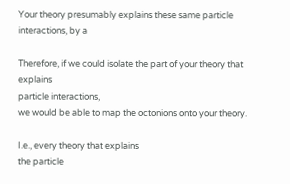Your theory presumably explains these same particle interactions, by a

Therefore, if we could isolate the part of your theory that explains
particle interactions,
we would be able to map the octonions onto your theory.

I.e., every theory that explains
the particle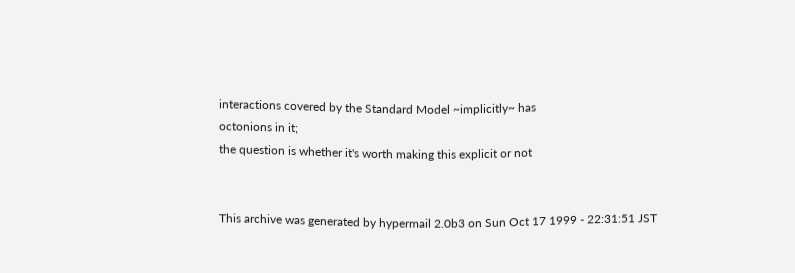interactions covered by the Standard Model ~implicitly~ has
octonions in it;
the question is whether it's worth making this explicit or not


This archive was generated by hypermail 2.0b3 on Sun Oct 17 1999 - 22:31:51 JST